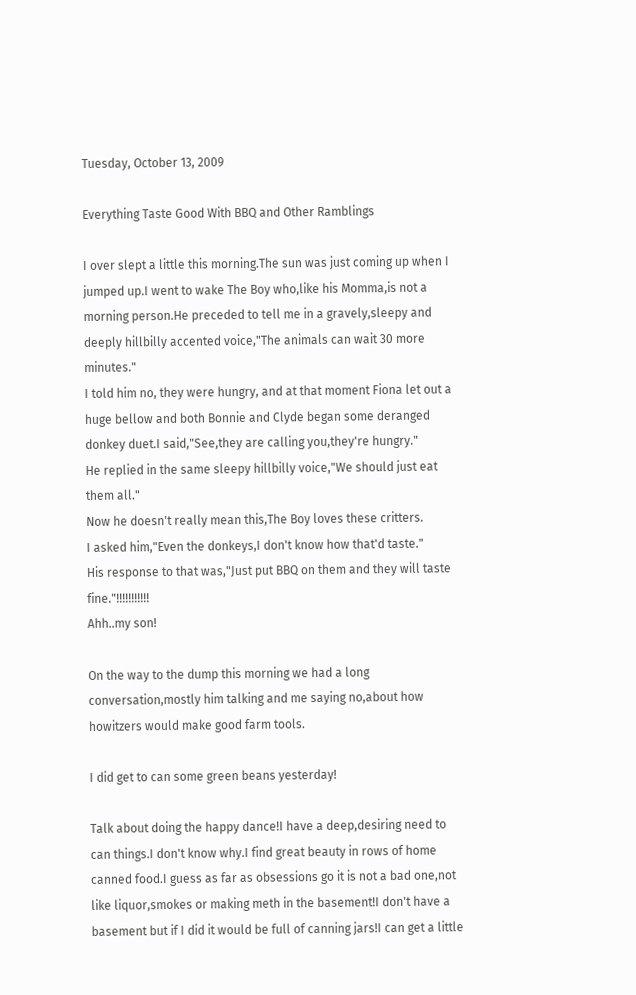Tuesday, October 13, 2009

Everything Taste Good With BBQ and Other Ramblings

I over slept a little this morning.The sun was just coming up when I jumped up.I went to wake The Boy who,like his Momma,is not a morning person.He preceded to tell me in a gravely,sleepy and deeply hillbilly accented voice,"The animals can wait 30 more minutes."
I told him no, they were hungry, and at that moment Fiona let out a huge bellow and both Bonnie and Clyde began some deranged donkey duet.I said,"See,they are calling you,they're hungry."
He replied in the same sleepy hillbilly voice,"We should just eat them all."
Now he doesn't really mean this,The Boy loves these critters.
I asked him,"Even the donkeys,I don't know how that'd taste."
His response to that was,"Just put BBQ on them and they will taste fine."!!!!!!!!!!!
Ahh..my son!

On the way to the dump this morning we had a long conversation,mostly him talking and me saying no,about how howitzers would make good farm tools.

I did get to can some green beans yesterday!

Talk about doing the happy dance!I have a deep,desiring need to can things.I don't know why.I find great beauty in rows of home canned food.I guess as far as obsessions go it is not a bad one,not like liquor,smokes or making meth in the basement!I don't have a basement but if I did it would be full of canning jars!I can get a little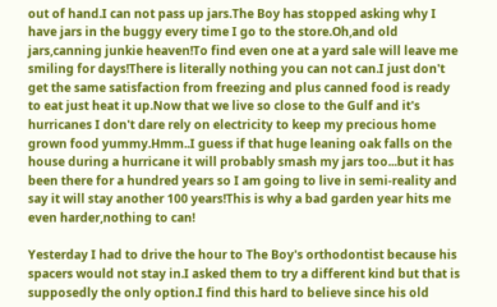out of hand.I can not pass up jars.The Boy has stopped asking why I have jars in the buggy every time I go to the store.Oh,and old jars,canning junkie heaven!To find even one at a yard sale will leave me smiling for days!There is literally nothing you can not can.I just don't get the same satisfaction from freezing and plus canned food is ready to eat just heat it up.Now that we live so close to the Gulf and it's hurricanes I don't dare rely on electricity to keep my precious home grown food yummy.Hmm..I guess if that huge leaning oak falls on the house during a hurricane it will probably smash my jars too...but it has been there for a hundred years so I am going to live in semi-reality and say it will stay another 100 years!This is why a bad garden year hits me even harder,nothing to can!

Yesterday I had to drive the hour to The Boy's orthodontist because his spacers would not stay in.I asked them to try a different kind but that is supposedly the only option.I find this hard to believe since his old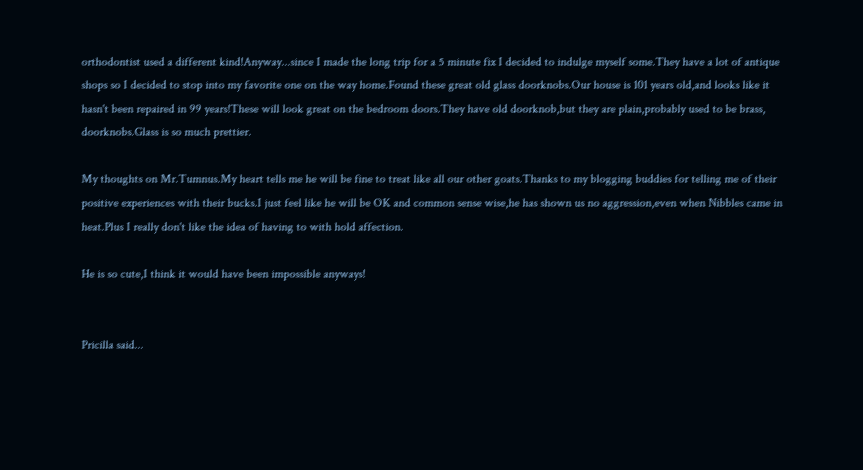orthodontist used a different kind!Anyway...since I made the long trip for a 5 minute fix I decided to indulge myself some.They have a lot of antique shops so I decided to stop into my favorite one on the way home.Found these great old glass doorknobs.Our house is 101 years old,and looks like it hasn't been repaired in 99 years!These will look great on the bedroom doors.They have old doorknob,but they are plain,probably used to be brass, doorknobs.Glass is so much prettier.

My thoughts on Mr.Tumnus.My heart tells me he will be fine to treat like all our other goats.Thanks to my blogging buddies for telling me of their positive experiences with their bucks.I just feel like he will be OK and common sense wise,he has shown us no aggression,even when Nibbles came in heat.Plus I really don't like the idea of having to with hold affection.

He is so cute,I think it would have been impossible anyways!


Pricilla said...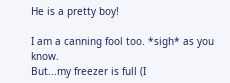He is a pretty boy!

I am a canning fool too. *sigh* as you know.
But...my freezer is full (I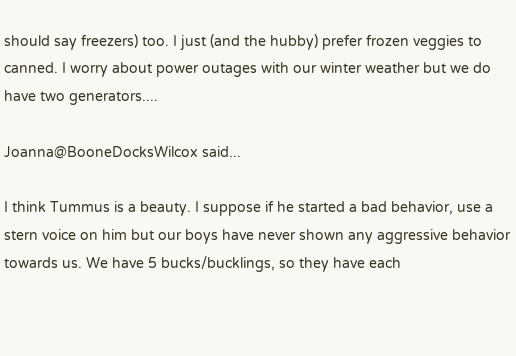should say freezers) too. I just (and the hubby) prefer frozen veggies to canned. I worry about power outages with our winter weather but we do have two generators....

Joanna@BooneDocksWilcox said...

I think Tummus is a beauty. I suppose if he started a bad behavior, use a stern voice on him but our boys have never shown any aggressive behavior towards us. We have 5 bucks/bucklings, so they have each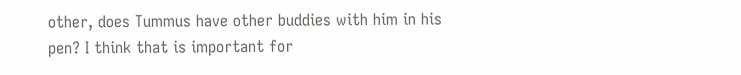other, does Tummus have other buddies with him in his pen? I think that is important for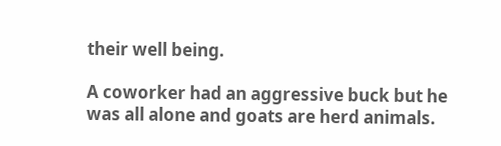their well being.

A coworker had an aggressive buck but he was all alone and goats are herd animals.